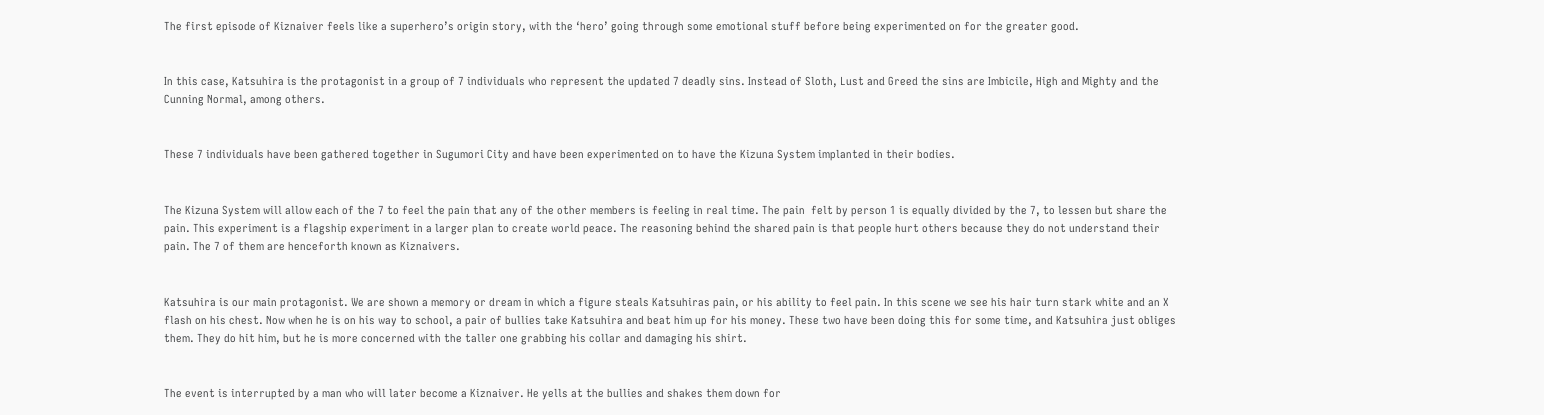The first episode of Kiznaiver feels like a superhero’s origin story, with the ‘hero’ going through some emotional stuff before being experimented on for the greater good.


In this case, Katsuhira is the protagonist in a group of 7 individuals who represent the updated 7 deadly sins. Instead of Sloth, Lust and Greed the sins are Imbicile, High and Mighty and the Cunning Normal, among others.


These 7 individuals have been gathered together in Sugumori City and have been experimented on to have the Kizuna System implanted in their bodies.


The Kizuna System will allow each of the 7 to feel the pain that any of the other members is feeling in real time. The pain  felt by person 1 is equally divided by the 7, to lessen but share the pain. This experiment is a flagship experiment in a larger plan to create world peace. The reasoning behind the shared pain is that people hurt others because they do not understand their pain. The 7 of them are henceforth known as Kiznaivers.


Katsuhira is our main protagonist. We are shown a memory or dream in which a figure steals Katsuhiras pain, or his ability to feel pain. In this scene we see his hair turn stark white and an X flash on his chest. Now when he is on his way to school, a pair of bullies take Katsuhira and beat him up for his money. These two have been doing this for some time, and Katsuhira just obliges them. They do hit him, but he is more concerned with the taller one grabbing his collar and damaging his shirt.


The event is interrupted by a man who will later become a Kiznaiver. He yells at the bullies and shakes them down for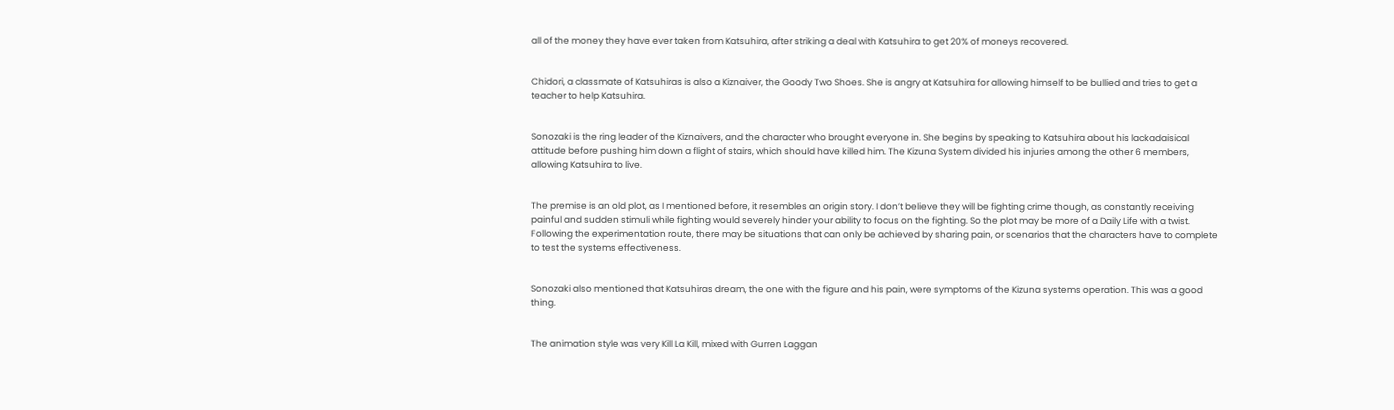all of the money they have ever taken from Katsuhira, after striking a deal with Katsuhira to get 20% of moneys recovered.


Chidori, a classmate of Katsuhiras is also a Kiznaiver, the Goody Two Shoes. She is angry at Katsuhira for allowing himself to be bullied and tries to get a teacher to help Katsuhira.


Sonozaki is the ring leader of the Kiznaivers, and the character who brought everyone in. She begins by speaking to Katsuhira about his lackadaisical attitude before pushing him down a flight of stairs, which should have killed him. The Kizuna System divided his injuries among the other 6 members, allowing Katsuhira to live.


The premise is an old plot, as I mentioned before, it resembles an origin story. I don’t believe they will be fighting crime though, as constantly receiving painful and sudden stimuli while fighting would severely hinder your ability to focus on the fighting. So the plot may be more of a Daily Life with a twist. Following the experimentation route, there may be situations that can only be achieved by sharing pain, or scenarios that the characters have to complete to test the systems effectiveness.


Sonozaki also mentioned that Katsuhiras dream, the one with the figure and his pain, were symptoms of the Kizuna systems operation. This was a good thing.


The animation style was very Kill La Kill, mixed with Gurren Laggan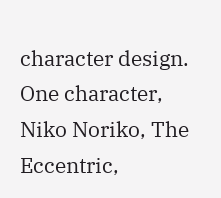character design. One character, Niko Noriko, The Eccentric,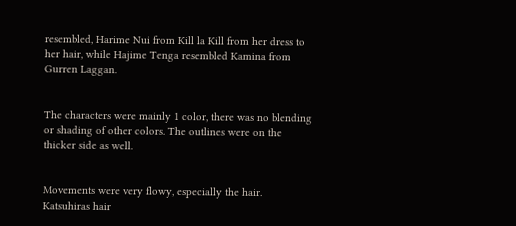resembled, Harime Nui from Kill la Kill from her dress to her hair, while Hajime Tenga resembled Kamina from Gurren Laggan.


The characters were mainly 1 color, there was no blending or shading of other colors. The outlines were on the thicker side as well.


Movements were very flowy, especially the hair. Katsuhiras hair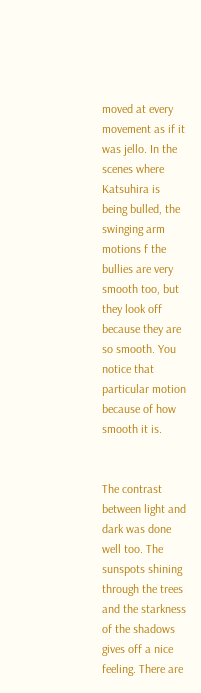moved at every movement as if it was jello. In the scenes where Katsuhira is being bulled, the swinging arm motions f the bullies are very smooth too, but they look off because they are so smooth. You notice that particular motion because of how smooth it is.


The contrast between light and dark was done well too. The sunspots shining through the trees and the starkness of the shadows gives off a nice feeling. There are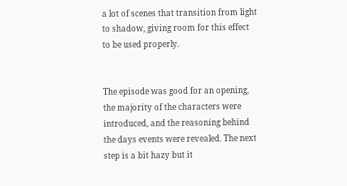a lot of scenes that transition from light to shadow, giving room for this effect to be used properly.


The episode was good for an opening, the majority of the characters were introduced, and the reasoning behind the days events were revealed. The next step is a bit hazy but it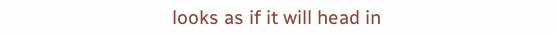looks as if it will head in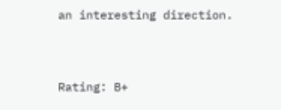an interesting direction.


Rating: B+